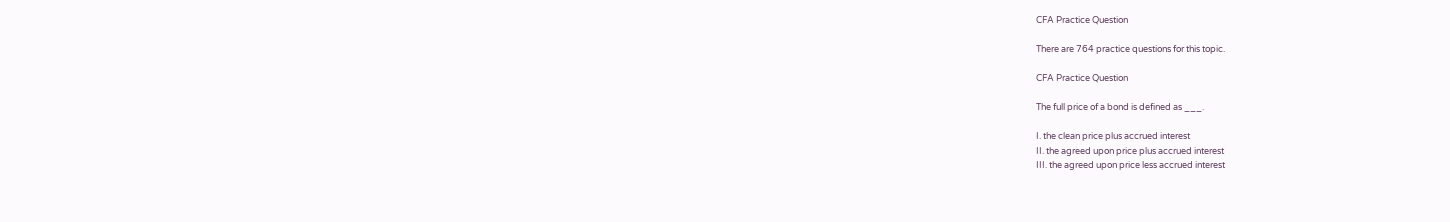CFA Practice Question

There are 764 practice questions for this topic.

CFA Practice Question

The full price of a bond is defined as ___.

I. the clean price plus accrued interest
II. the agreed upon price plus accrued interest
III. the agreed upon price less accrued interest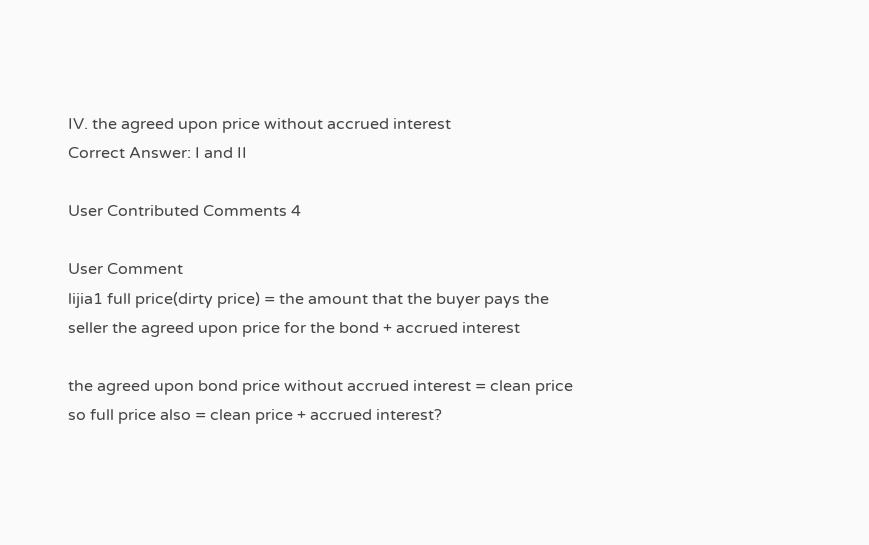IV. the agreed upon price without accrued interest
Correct Answer: I and II

User Contributed Comments 4

User Comment
lijia1 full price(dirty price) = the amount that the buyer pays the seller the agreed upon price for the bond + accrued interest

the agreed upon bond price without accrued interest = clean price
so full price also = clean price + accrued interest?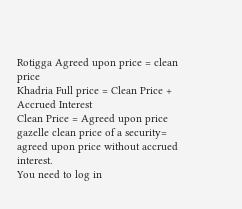Rotigga Agreed upon price = clean price
Khadria Full price = Clean Price + Accrued Interest
Clean Price = Agreed upon price
gazelle clean price of a security= agreed upon price without accrued interest.
You need to log in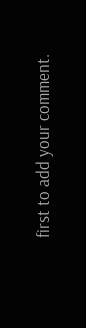first to add your comment.